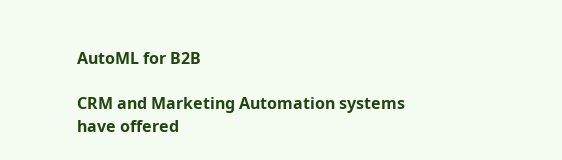AutoML for B2B

CRM and Marketing Automation systems have offered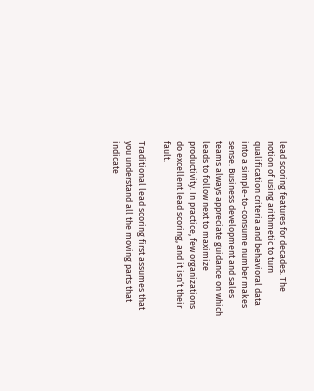lead scoring features for decades. The notion of using arithmetic to turn qualification criteria and behavioral data into a simple-to-consume number makes sense. Business development and sales teams always appreciate guidance on which leads to follow next to maximize productivity. In practice, few organizations do excellent lead scoring, and it isn’t their fault.

Traditional lead scoring first assumes that you understand all the moving parts that indicate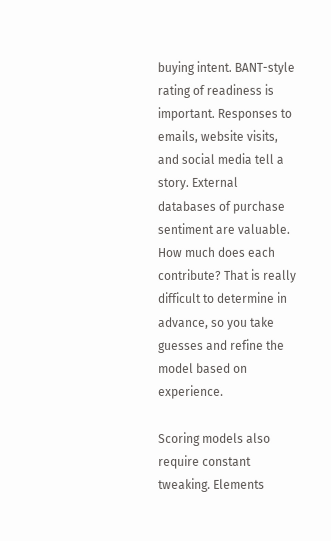buying intent. BANT-style rating of readiness is important. Responses to emails, website visits, and social media tell a story. External databases of purchase sentiment are valuable. How much does each contribute? That is really difficult to determine in advance, so you take guesses and refine the model based on experience.

Scoring models also require constant tweaking. Elements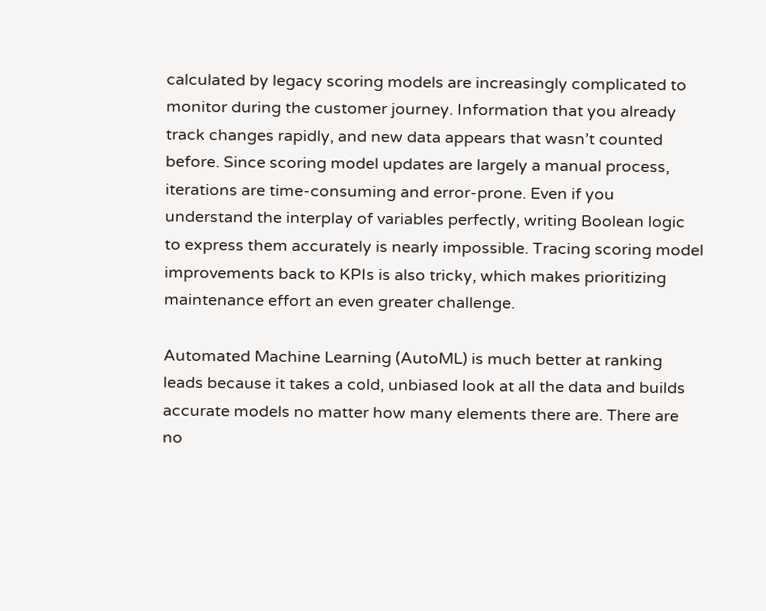calculated by legacy scoring models are increasingly complicated to monitor during the customer journey. Information that you already track changes rapidly, and new data appears that wasn’t counted before. Since scoring model updates are largely a manual process, iterations are time-consuming and error-prone. Even if you understand the interplay of variables perfectly, writing Boolean logic to express them accurately is nearly impossible. Tracing scoring model improvements back to KPIs is also tricky, which makes prioritizing maintenance effort an even greater challenge.

Automated Machine Learning (AutoML) is much better at ranking leads because it takes a cold, unbiased look at all the data and builds accurate models no matter how many elements there are. There are no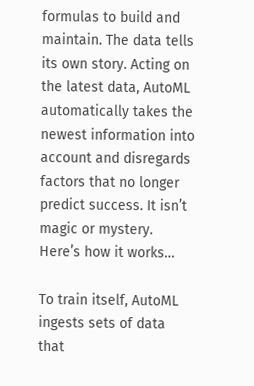formulas to build and maintain. The data tells its own story. Acting on the latest data, AutoML automatically takes the newest information into account and disregards factors that no longer predict success. It isn’t magic or mystery. Here’s how it works…

To train itself, AutoML ingests sets of data that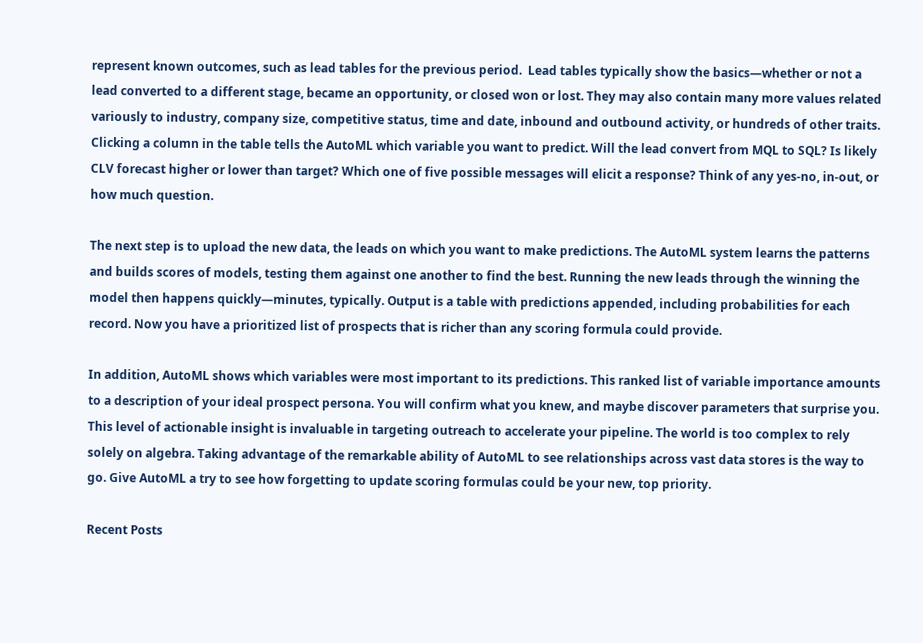represent known outcomes, such as lead tables for the previous period.  Lead tables typically show the basics—whether or not a lead converted to a different stage, became an opportunity, or closed won or lost. They may also contain many more values related variously to industry, company size, competitive status, time and date, inbound and outbound activity, or hundreds of other traits. Clicking a column in the table tells the AutoML which variable you want to predict. Will the lead convert from MQL to SQL? Is likely CLV forecast higher or lower than target? Which one of five possible messages will elicit a response? Think of any yes-no, in-out, or how much question.

The next step is to upload the new data, the leads on which you want to make predictions. The AutoML system learns the patterns and builds scores of models, testing them against one another to find the best. Running the new leads through the winning the model then happens quickly—minutes, typically. Output is a table with predictions appended, including probabilities for each record. Now you have a prioritized list of prospects that is richer than any scoring formula could provide.

In addition, AutoML shows which variables were most important to its predictions. This ranked list of variable importance amounts to a description of your ideal prospect persona. You will confirm what you knew, and maybe discover parameters that surprise you. This level of actionable insight is invaluable in targeting outreach to accelerate your pipeline. The world is too complex to rely solely on algebra. Taking advantage of the remarkable ability of AutoML to see relationships across vast data stores is the way to go. Give AutoML a try to see how forgetting to update scoring formulas could be your new, top priority.

Recent Posts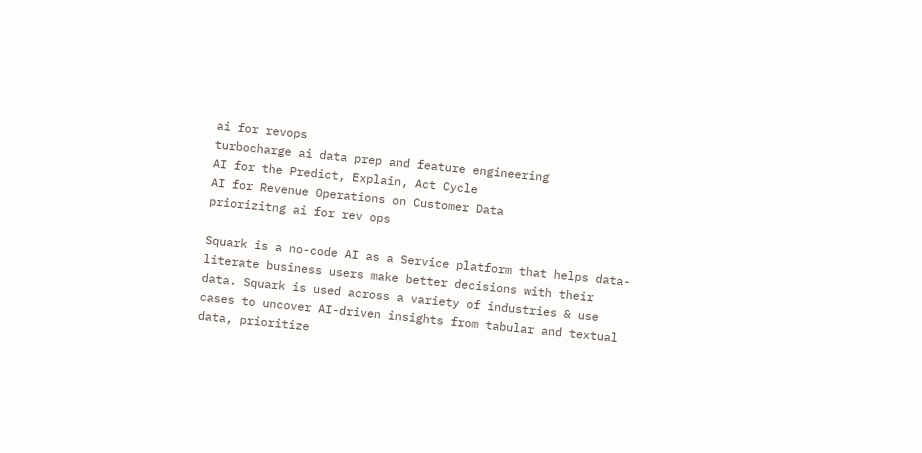ai for revops
turbocharge ai data prep and feature engineering
AI for the Predict, Explain, Act Cycle
AI for Revenue Operations on Customer Data
priorizitng ai for rev ops

Squark is a no-code AI as a Service platform that helps data-literate business users make better decisions with their data. Squark is used across a variety of industries & use cases to uncover AI-driven insights from tabular and textual data, prioritize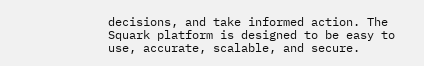decisions, and take informed action. The Squark platform is designed to be easy to use, accurate, scalable, and secure.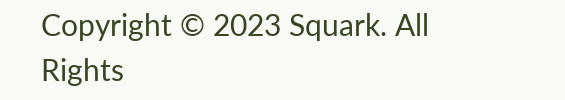Copyright © 2023 Squark. All Rights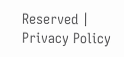Reserved | Privacy Policy